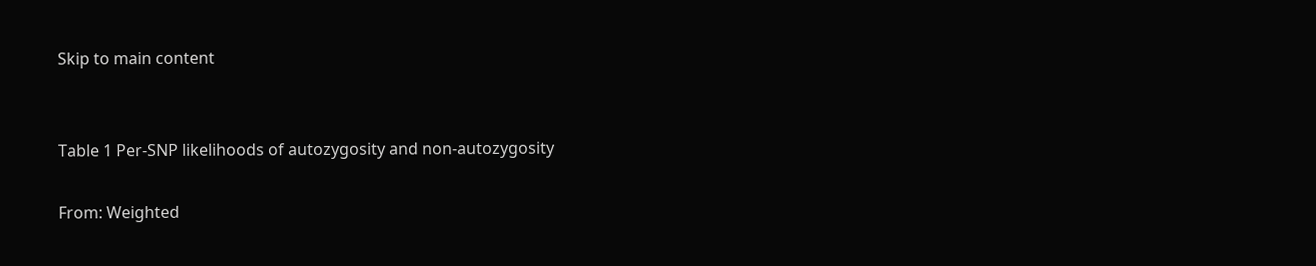Skip to main content


Table 1 Per-SNP likelihoods of autozygosity and non-autozygosity

From: Weighted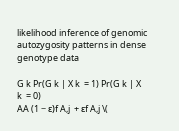likelihood inference of genomic autozygosity patterns in dense genotype data

G k Pr(G k | X k  = 1) Pr(G k | X k  = 0)
AA (1 − ε)f A,j  + εf A,j \(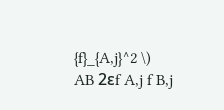{f}_{A,j}^2 \)
AB 2εf A,j f B,j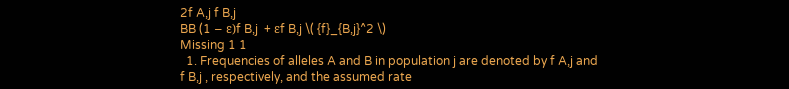2f A,j f B,j
BB (1 − ε)f B,j  + εf B,j \( {f}_{B,j}^2 \)
Missing 1 1
  1. Frequencies of alleles A and B in population j are denoted by f A,j and f B,j , respectively, and the assumed rate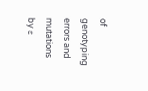of genotyping errors and mutations by ε